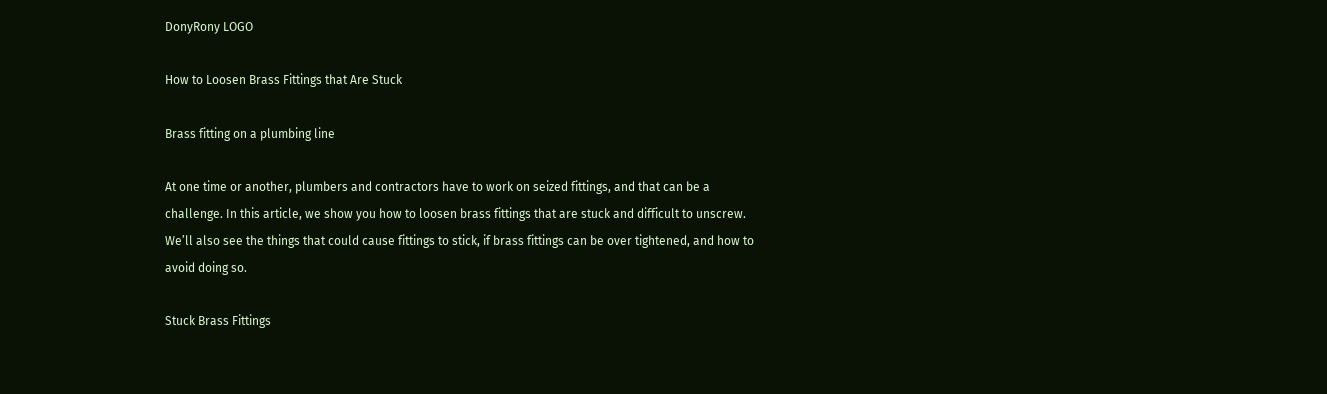DonyRony LOGO

How to Loosen Brass Fittings that Are Stuck

Brass fitting on a plumbing line

At one time or another, plumbers and contractors have to work on seized fittings, and that can be a challenge. In this article, we show you how to loosen brass fittings that are stuck and difficult to unscrew. We’ll also see the things that could cause fittings to stick, if brass fittings can be over tightened, and how to avoid doing so.

Stuck Brass Fittings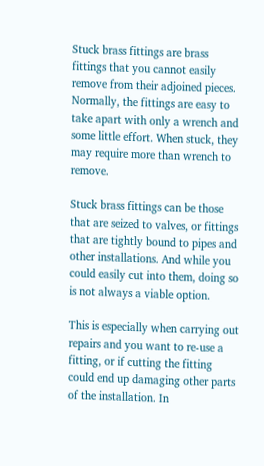Stuck brass fittings are brass fittings that you cannot easily remove from their adjoined pieces. Normally, the fittings are easy to take apart with only a wrench and some little effort. When stuck, they may require more than wrench to remove.

Stuck brass fittings can be those that are seized to valves, or fittings that are tightly bound to pipes and other installations. And while you could easily cut into them, doing so is not always a viable option.

This is especially when carrying out repairs and you want to re-use a fitting, or if cutting the fitting could end up damaging other parts of the installation. In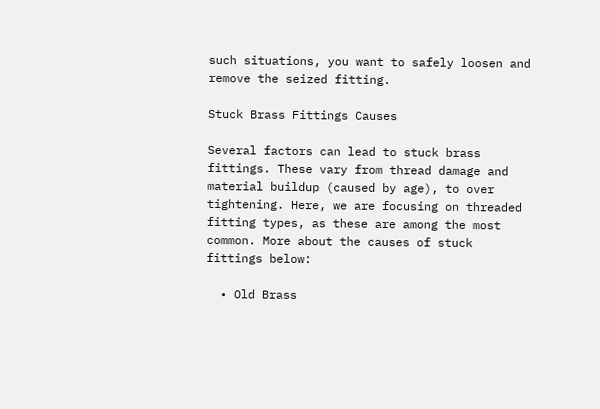such situations, you want to safely loosen and remove the seized fitting.

Stuck Brass Fittings Causes

Several factors can lead to stuck brass fittings. These vary from thread damage and material buildup (caused by age), to over tightening. Here, we are focusing on threaded fitting types, as these are among the most common. More about the causes of stuck fittings below:

  • Old Brass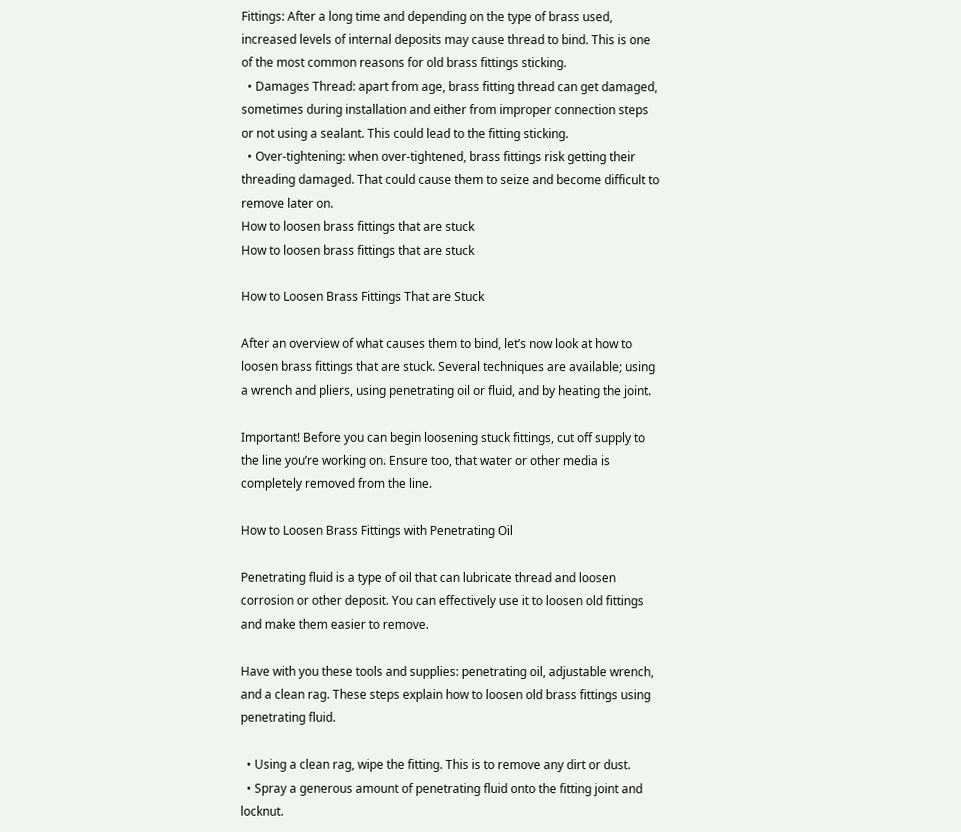Fittings: After a long time and depending on the type of brass used, increased levels of internal deposits may cause thread to bind. This is one of the most common reasons for old brass fittings sticking.
  • Damages Thread: apart from age, brass fitting thread can get damaged, sometimes during installation and either from improper connection steps or not using a sealant. This could lead to the fitting sticking.
  • Over-tightening: when over-tightened, brass fittings risk getting their threading damaged. That could cause them to seize and become difficult to remove later on.
How to loosen brass fittings that are stuck
How to loosen brass fittings that are stuck

How to Loosen Brass Fittings That are Stuck

After an overview of what causes them to bind, let’s now look at how to loosen brass fittings that are stuck. Several techniques are available; using a wrench and pliers, using penetrating oil or fluid, and by heating the joint.

Important! Before you can begin loosening stuck fittings, cut off supply to the line you’re working on. Ensure too, that water or other media is completely removed from the line.

How to Loosen Brass Fittings with Penetrating Oil

Penetrating fluid is a type of oil that can lubricate thread and loosen corrosion or other deposit. You can effectively use it to loosen old fittings and make them easier to remove.

Have with you these tools and supplies: penetrating oil, adjustable wrench, and a clean rag. These steps explain how to loosen old brass fittings using penetrating fluid.

  • Using a clean rag, wipe the fitting. This is to remove any dirt or dust.
  • Spray a generous amount of penetrating fluid onto the fitting joint and locknut.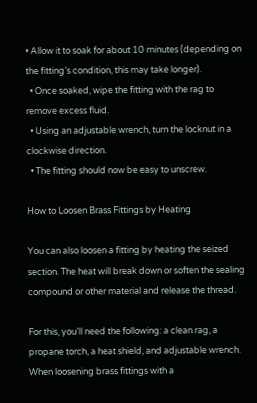• Allow it to soak for about 10 minutes (depending on the fitting’s condition, this may take longer).
  • Once soaked, wipe the fitting with the rag to remove excess fluid.
  • Using an adjustable wrench, turn the locknut in a clockwise direction.
  • The fitting should now be easy to unscrew.

How to Loosen Brass Fittings by Heating

You can also loosen a fitting by heating the seized section. The heat will break down or soften the sealing compound or other material and release the thread.

For this, you’ll need the following: a clean rag, a propane torch, a heat shield, and adjustable wrench. When loosening brass fittings with a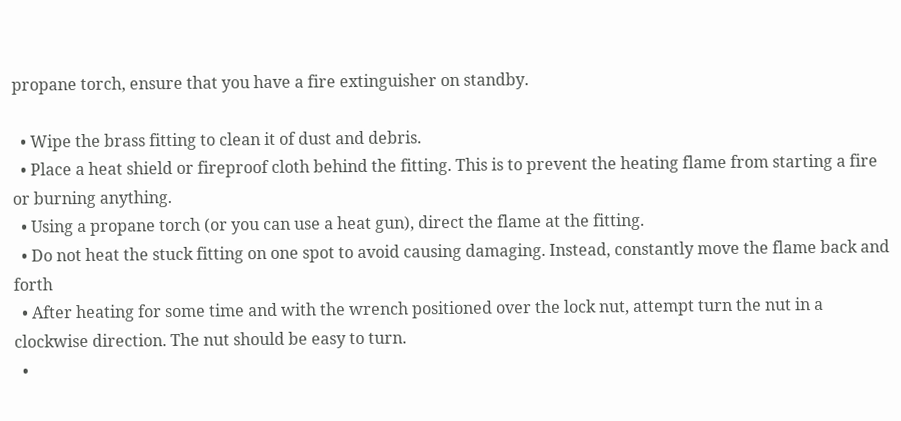propane torch, ensure that you have a fire extinguisher on standby.

  • Wipe the brass fitting to clean it of dust and debris.
  • Place a heat shield or fireproof cloth behind the fitting. This is to prevent the heating flame from starting a fire or burning anything.
  • Using a propane torch (or you can use a heat gun), direct the flame at the fitting.
  • Do not heat the stuck fitting on one spot to avoid causing damaging. Instead, constantly move the flame back and forth
  • After heating for some time and with the wrench positioned over the lock nut, attempt turn the nut in a clockwise direction. The nut should be easy to turn.
  •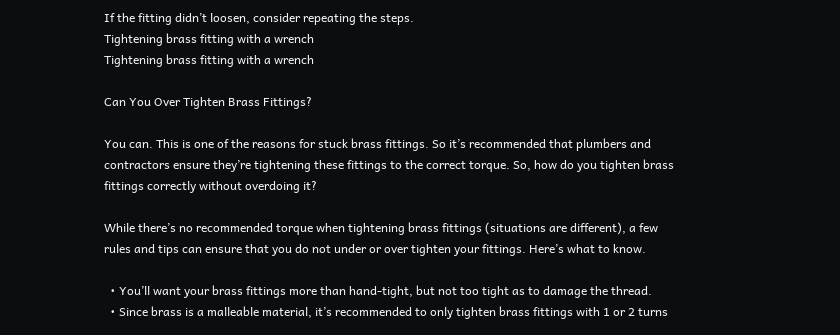If the fitting didn’t loosen, consider repeating the steps.
Tightening brass fitting with a wrench
Tightening brass fitting with a wrench

Can You Over Tighten Brass Fittings?

You can. This is one of the reasons for stuck brass fittings. So it’s recommended that plumbers and contractors ensure they’re tightening these fittings to the correct torque. So, how do you tighten brass fittings correctly without overdoing it?

While there’s no recommended torque when tightening brass fittings (situations are different), a few rules and tips can ensure that you do not under or over tighten your fittings. Here’s what to know.

  • You’ll want your brass fittings more than hand-tight, but not too tight as to damage the thread.
  • Since brass is a malleable material, it’s recommended to only tighten brass fittings with 1 or 2 turns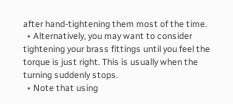after hand-tightening them most of the time.
  • Alternatively, you may want to consider tightening your brass fittings until you feel the torque is just right. This is usually when the turning suddenly stops.
  • Note that using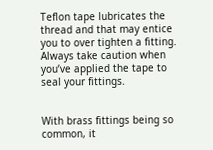Teflon tape lubricates the thread and that may entice you to over tighten a fitting. Always take caution when you’ve applied the tape to seal your fittings.


With brass fittings being so common, it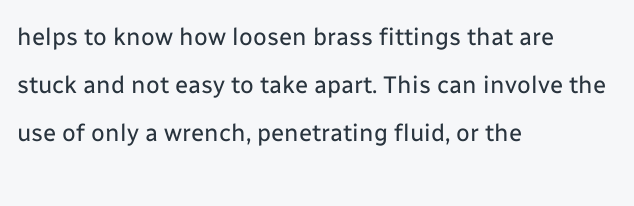helps to know how loosen brass fittings that are stuck and not easy to take apart. This can involve the use of only a wrench, penetrating fluid, or the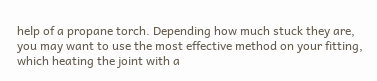help of a propane torch. Depending how much stuck they are, you may want to use the most effective method on your fitting, which heating the joint with a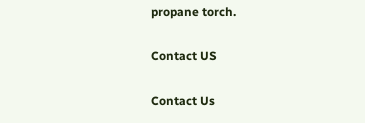propane torch.

Contact US

Contact Us